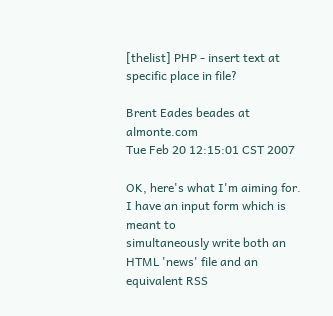[thelist] PHP - insert text at specific place in file?

Brent Eades beades at almonte.com
Tue Feb 20 12:15:01 CST 2007

OK, here's what I'm aiming for. I have an input form which is meant to
simultaneously write both an HTML 'news' file and an equivalent RSS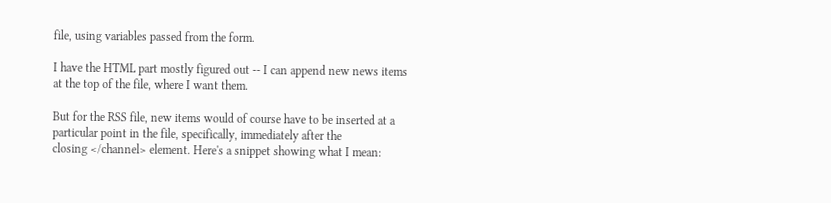file, using variables passed from the form.

I have the HTML part mostly figured out -- I can append new news items
at the top of the file, where I want them.

But for the RSS file, new items would of course have to be inserted at a
particular point in the file, specifically, immediately after the
closing </channel> element. Here's a snippet showing what I mean: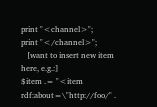print "<channel>";
print "</channel>";
   [want to insert new item here, e.g.:]
$item .= "<item rdf:about=\"http://foo/" .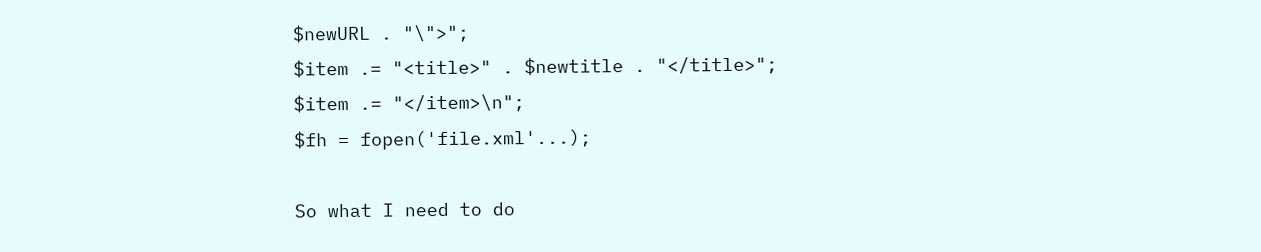$newURL . "\">";
$item .= "<title>" . $newtitle . "</title>";
$item .= "</item>\n";
$fh = fopen('file.xml'...);

So what I need to do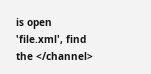is open 'file.xml', find the </channel>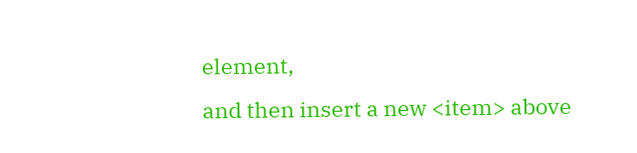element,
and then insert a new <item> above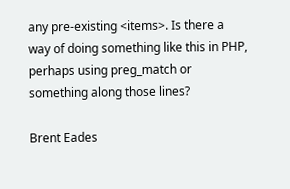any pre-existing <items>. Is there a
way of doing something like this in PHP, perhaps using preg_match or
something along those lines?

Brent Eades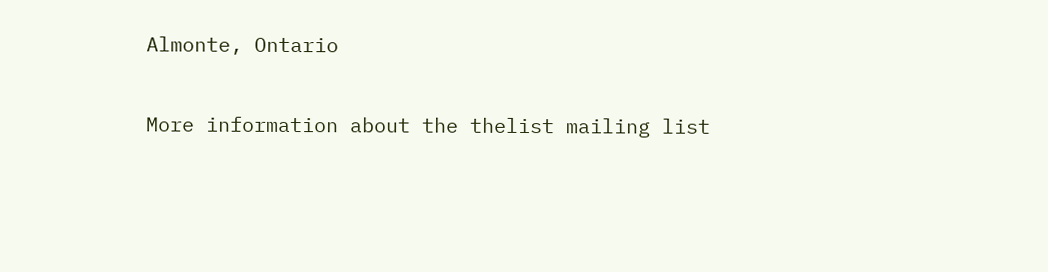Almonte, Ontario

More information about the thelist mailing list